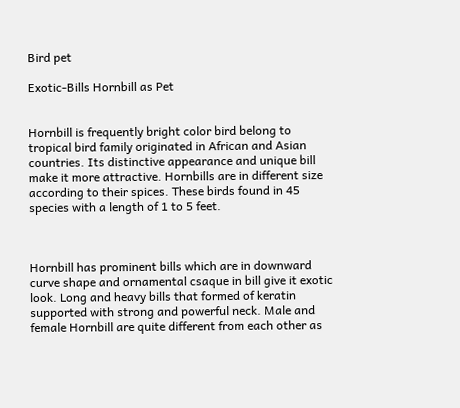Bird pet

Exotic-Bills Hornbill as Pet


Hornbill is frequently bright color bird belong to tropical bird family originated in African and Asian countries. Its distinctive appearance and unique bill make it more attractive. Hornbills are in different size according to their spices. These birds found in 45 species with a length of 1 to 5 feet.



Hornbill has prominent bills which are in downward curve shape and ornamental csaque in bill give it exotic look. Long and heavy bills that formed of keratin supported with strong and powerful neck. Male and female Hornbill are quite different from each other as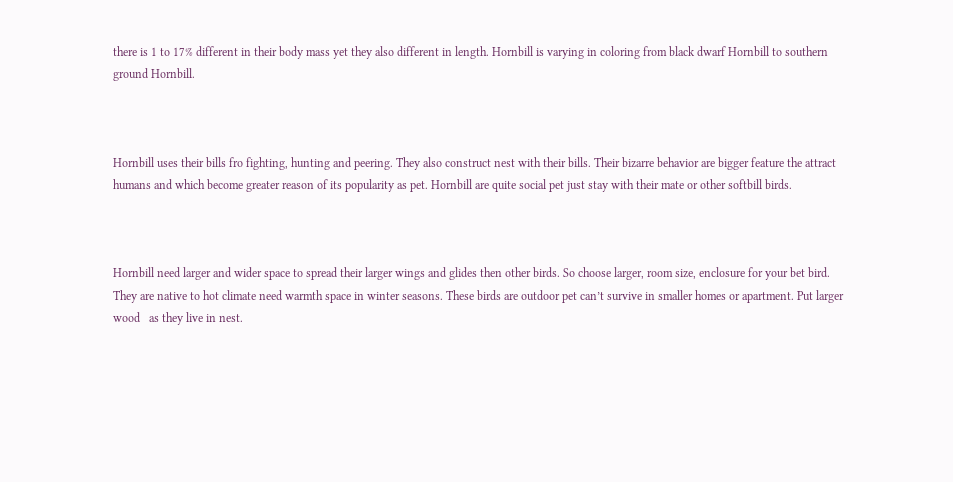there is 1 to 17% different in their body mass yet they also different in length. Hornbill is varying in coloring from black dwarf Hornbill to southern ground Hornbill.



Hornbill uses their bills fro fighting, hunting and peering. They also construct nest with their bills. Their bizarre behavior are bigger feature the attract humans and which become greater reason of its popularity as pet. Hornbill are quite social pet just stay with their mate or other softbill birds.



Hornbill need larger and wider space to spread their larger wings and glides then other birds. So choose larger, room size, enclosure for your bet bird. They are native to hot climate need warmth space in winter seasons. These birds are outdoor pet can’t survive in smaller homes or apartment. Put larger wood   as they live in nest.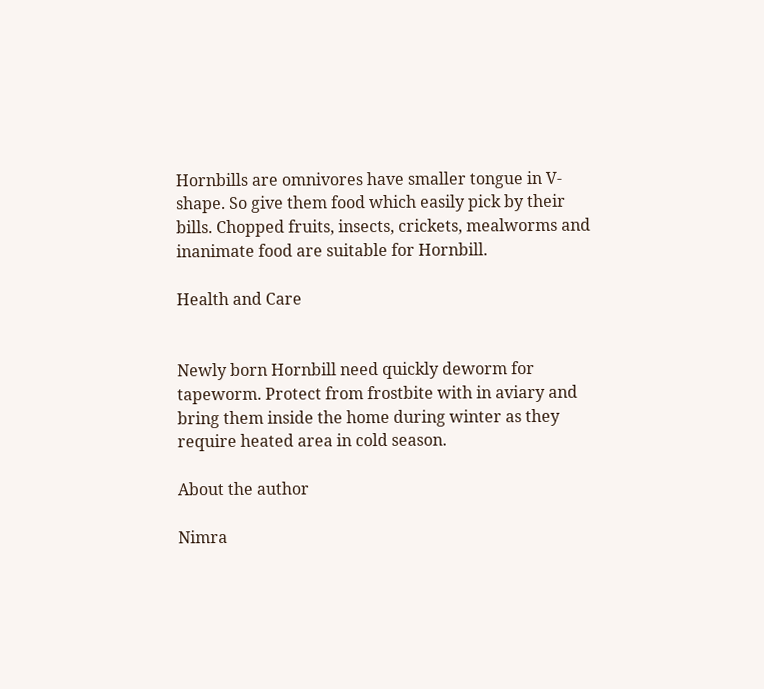Hornbills are omnivores have smaller tongue in V-shape. So give them food which easily pick by their bills. Chopped fruits, insects, crickets, mealworms and inanimate food are suitable for Hornbill.

Health and Care


Newly born Hornbill need quickly deworm for tapeworm. Protect from frostbite with in aviary and bring them inside the home during winter as they require heated area in cold season.

About the author

Nimra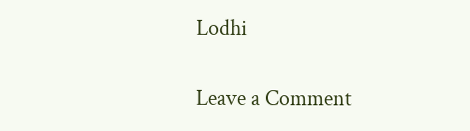Lodhi

Leave a Comment